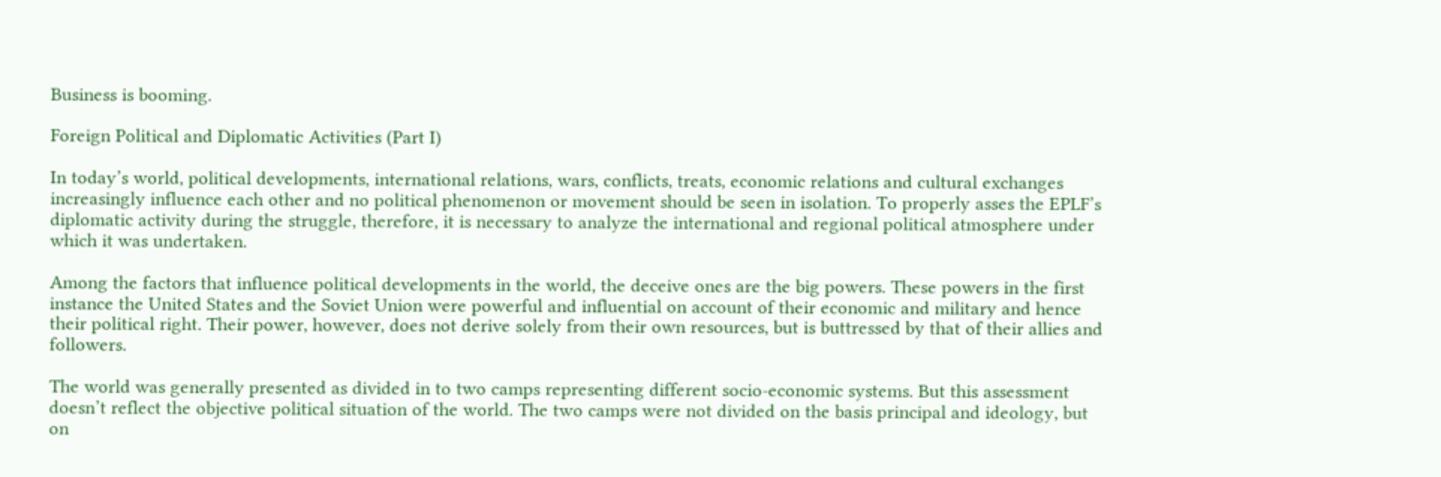Business is booming.

Foreign Political and Diplomatic Activities (Part I)

In today’s world, political developments, international relations, wars, conflicts, treats, economic relations and cultural exchanges increasingly influence each other and no political phenomenon or movement should be seen in isolation. To properly asses the EPLF’s diplomatic activity during the struggle, therefore, it is necessary to analyze the international and regional political atmosphere under which it was undertaken.

Among the factors that influence political developments in the world, the deceive ones are the big powers. These powers in the first instance the United States and the Soviet Union were powerful and influential on account of their economic and military and hence their political right. Their power, however, does not derive solely from their own resources, but is buttressed by that of their allies and followers.

The world was generally presented as divided in to two camps representing different socio-economic systems. But this assessment doesn’t reflect the objective political situation of the world. The two camps were not divided on the basis principal and ideology, but on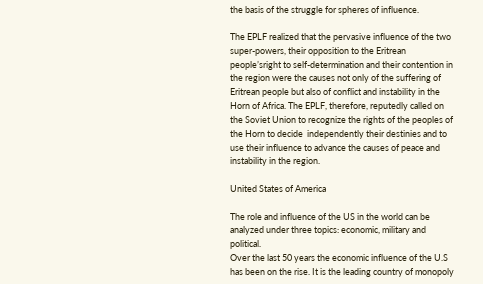the basis of the struggle for spheres of influence.

The EPLF realized that the pervasive influence of the two super-powers, their opposition to the Eritrean people’sright to self-determination and their contention in the region were the causes not only of the suffering of Eritrean people but also of conflict and instability in the Horn of Africa. The EPLF, therefore, reputedly called on the Soviet Union to recognize the rights of the peoples of the Horn to decide  independently their destinies and to use their influence to advance the causes of peace and instability in the region.

United States of America

The role and influence of the US in the world can be analyzed under three topics: economic, military and political.
Over the last 50 years the economic influence of the U.S has been on the rise. It is the leading country of monopoly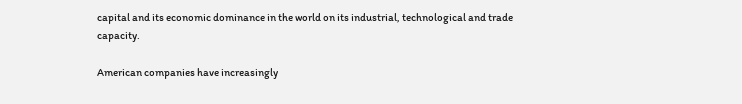capital and its economic dominance in the world on its industrial, technological and trade capacity.

American companies have increasingly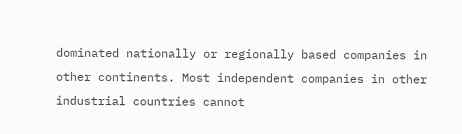dominated nationally or regionally based companies in other continents. Most independent companies in other industrial countries cannot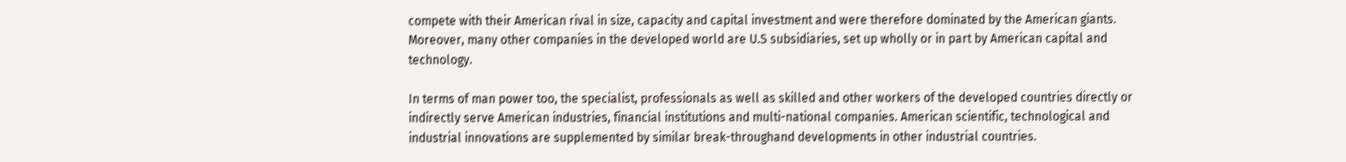compete with their American rival in size, capacity and capital investment and were therefore dominated by the American giants. Moreover, many other companies in the developed world are U.S subsidiaries, set up wholly or in part by American capital and technology.

In terms of man power too, the specialist, professionals as well as skilled and other workers of the developed countries directly or indirectly serve American industries, financial institutions and multi-national companies. American scientific, technological and industrial innovations are supplemented by similar break-throughand developments in other industrial countries.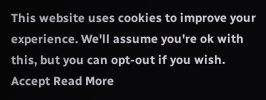This website uses cookies to improve your experience. We'll assume you're ok with this, but you can opt-out if you wish. Accept Read More